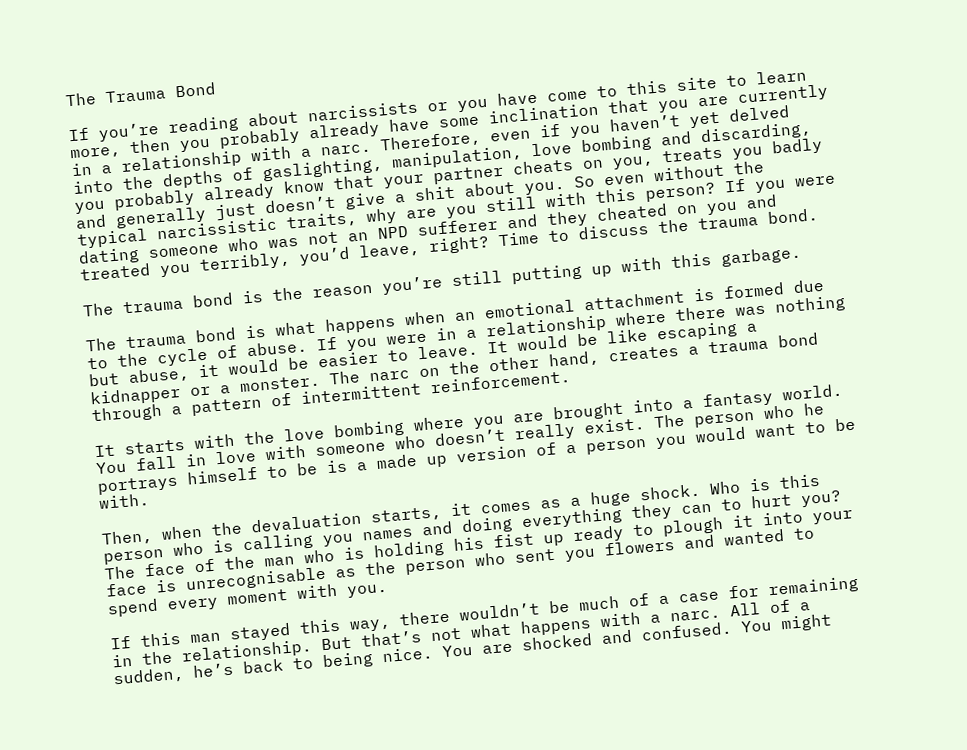The Trauma Bond

If you’re reading about narcissists or you have come to this site to learn more, then you probably already have some inclination that you are currently in a relationship with a narc. Therefore, even if you haven’t yet delved into the depths of gaslighting, manipulation, love bombing and discarding, you probably already know that your partner cheats on you, treats you badly and generally just doesn’t give a shit about you. So even without the typical narcissistic traits, why are you still with this person? If you were dating someone who was not an NPD sufferer and they cheated on you and treated you terribly, you’d leave, right? Time to discuss the trauma bond.

The trauma bond is the reason you’re still putting up with this garbage.

The trauma bond is what happens when an emotional attachment is formed due to the cycle of abuse. If you were in a relationship where there was nothing but abuse, it would be easier to leave. It would be like escaping a kidnapper or a monster. The narc on the other hand, creates a trauma bond through a pattern of intermittent reinforcement.

It starts with the love bombing where you are brought into a fantasy world. You fall in love with someone who doesn’t really exist. The person who he portrays himself to be is a made up version of a person you would want to be with.

Then, when the devaluation starts, it comes as a huge shock. Who is this person who is calling you names and doing everything they can to hurt you? The face of the man who is holding his fist up ready to plough it into your face is unrecognisable as the person who sent you flowers and wanted to spend every moment with you.

If this man stayed this way, there wouldn’t be much of a case for remaining in the relationship. But that’s not what happens with a narc. All of a sudden, he’s back to being nice. You are shocked and confused. You might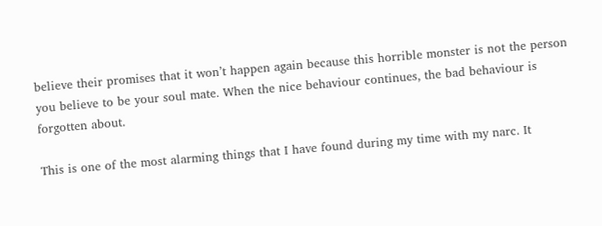believe their promises that it won’t happen again because this horrible monster is not the person you believe to be your soul mate. When the nice behaviour continues, the bad behaviour is forgotten about.

This is one of the most alarming things that I have found during my time with my narc. It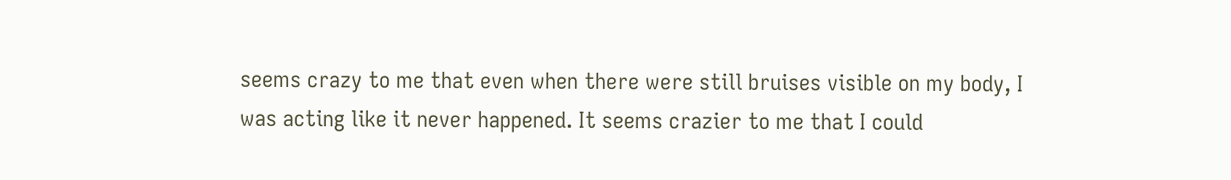seems crazy to me that even when there were still bruises visible on my body, I was acting like it never happened. It seems crazier to me that I could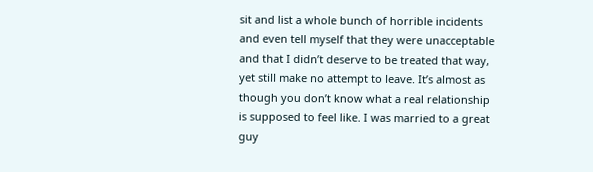sit and list a whole bunch of horrible incidents and even tell myself that they were unacceptable and that I didn’t deserve to be treated that way, yet still make no attempt to leave. It’s almost as though you don’t know what a real relationship is supposed to feel like. I was married to a great guy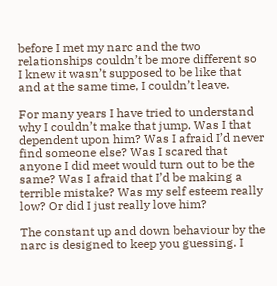before I met my narc and the two relationships couldn’t be more different so I knew it wasn’t supposed to be like that and at the same time, I couldn’t leave.

For many years I have tried to understand why I couldn’t make that jump. Was I that dependent upon him? Was I afraid I’d never find someone else? Was I scared that anyone I did meet would turn out to be the same? Was I afraid that I’d be making a terrible mistake? Was my self esteem really low? Or did I just really love him?

The constant up and down behaviour by the narc is designed to keep you guessing. I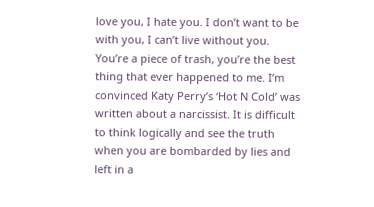love you, I hate you. I don’t want to be with you, I can’t live without you. You’re a piece of trash, you’re the best thing that ever happened to me. I’m convinced Katy Perry’s ‘Hot N Cold’ was written about a narcissist. It is difficult to think logically and see the truth when you are bombarded by lies and left in a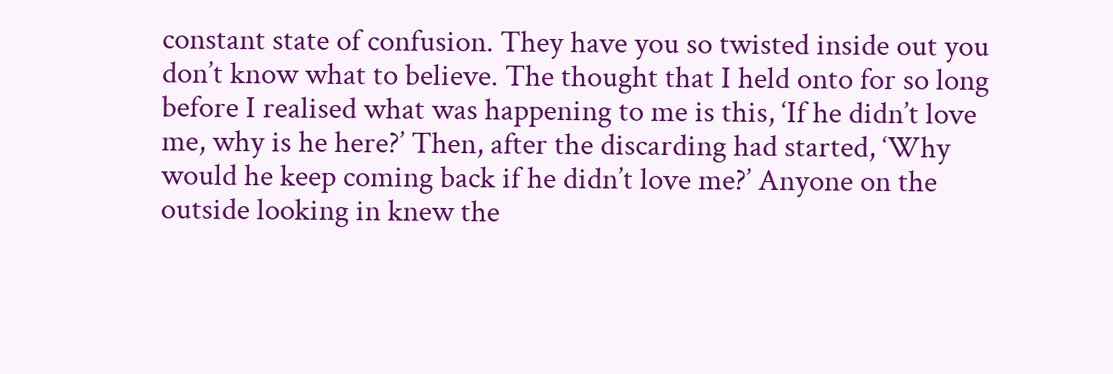constant state of confusion. They have you so twisted inside out you don’t know what to believe. The thought that I held onto for so long before I realised what was happening to me is this, ‘If he didn’t love me, why is he here?’ Then, after the discarding had started, ‘Why would he keep coming back if he didn’t love me?’ Anyone on the outside looking in knew the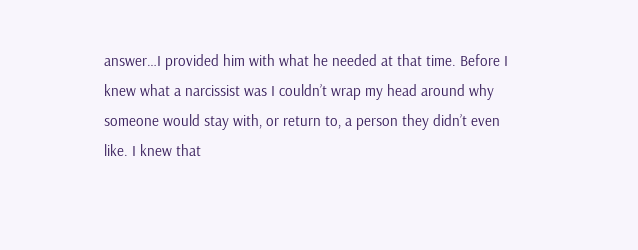answer…I provided him with what he needed at that time. Before I knew what a narcissist was I couldn’t wrap my head around why someone would stay with, or return to, a person they didn’t even like. I knew that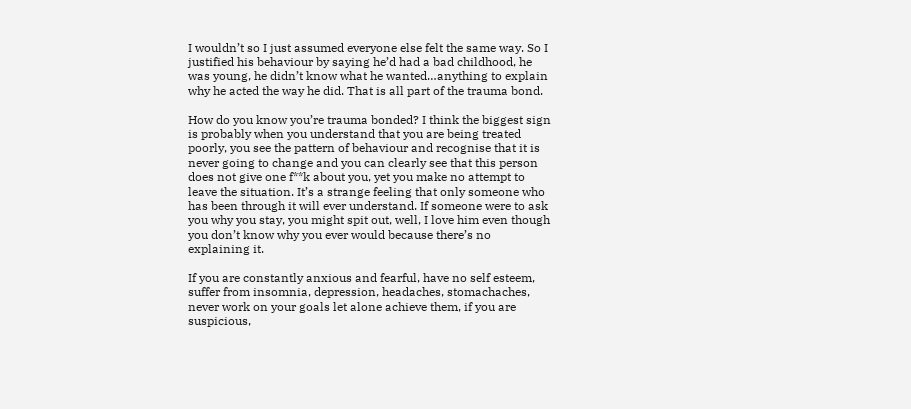I wouldn’t so I just assumed everyone else felt the same way. So I justified his behaviour by saying he’d had a bad childhood, he was young, he didn’t know what he wanted…anything to explain why he acted the way he did. That is all part of the trauma bond.

How do you know you’re trauma bonded? I think the biggest sign is probably when you understand that you are being treated poorly, you see the pattern of behaviour and recognise that it is never going to change and you can clearly see that this person does not give one f**k about you, yet you make no attempt to leave the situation. It’s a strange feeling that only someone who has been through it will ever understand. If someone were to ask you why you stay, you might spit out, well, I love him even though you don’t know why you ever would because there’s no explaining it.

If you are constantly anxious and fearful, have no self esteem, suffer from insomnia, depression, headaches, stomachaches, never work on your goals let alone achieve them, if you are suspicious,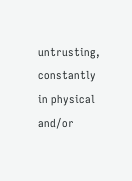untrusting, constantly in physical and/or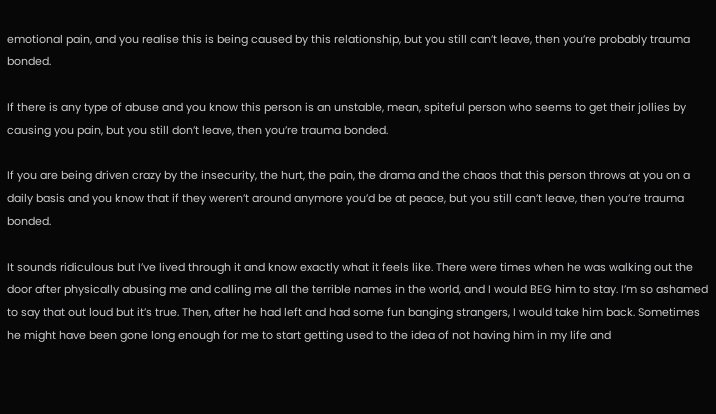emotional pain, and you realise this is being caused by this relationship, but you still can’t leave, then you’re probably trauma bonded.

If there is any type of abuse and you know this person is an unstable, mean, spiteful person who seems to get their jollies by causing you pain, but you still don’t leave, then you’re trauma bonded.

If you are being driven crazy by the insecurity, the hurt, the pain, the drama and the chaos that this person throws at you on a daily basis and you know that if they weren’t around anymore you’d be at peace, but you still can’t leave, then you’re trauma bonded.

It sounds ridiculous but I’ve lived through it and know exactly what it feels like. There were times when he was walking out the door after physically abusing me and calling me all the terrible names in the world, and I would BEG him to stay. I’m so ashamed to say that out loud but it’s true. Then, after he had left and had some fun banging strangers, I would take him back. Sometimes he might have been gone long enough for me to start getting used to the idea of not having him in my life and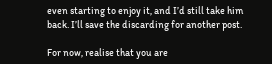even starting to enjoy it, and I’d still take him back. I’ll save the discarding for another post.

For now, realise that you are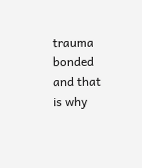trauma bonded and that is why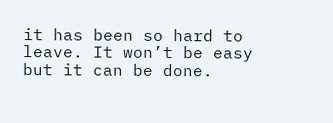it has been so hard to leave. It won’t be easy but it can be done.